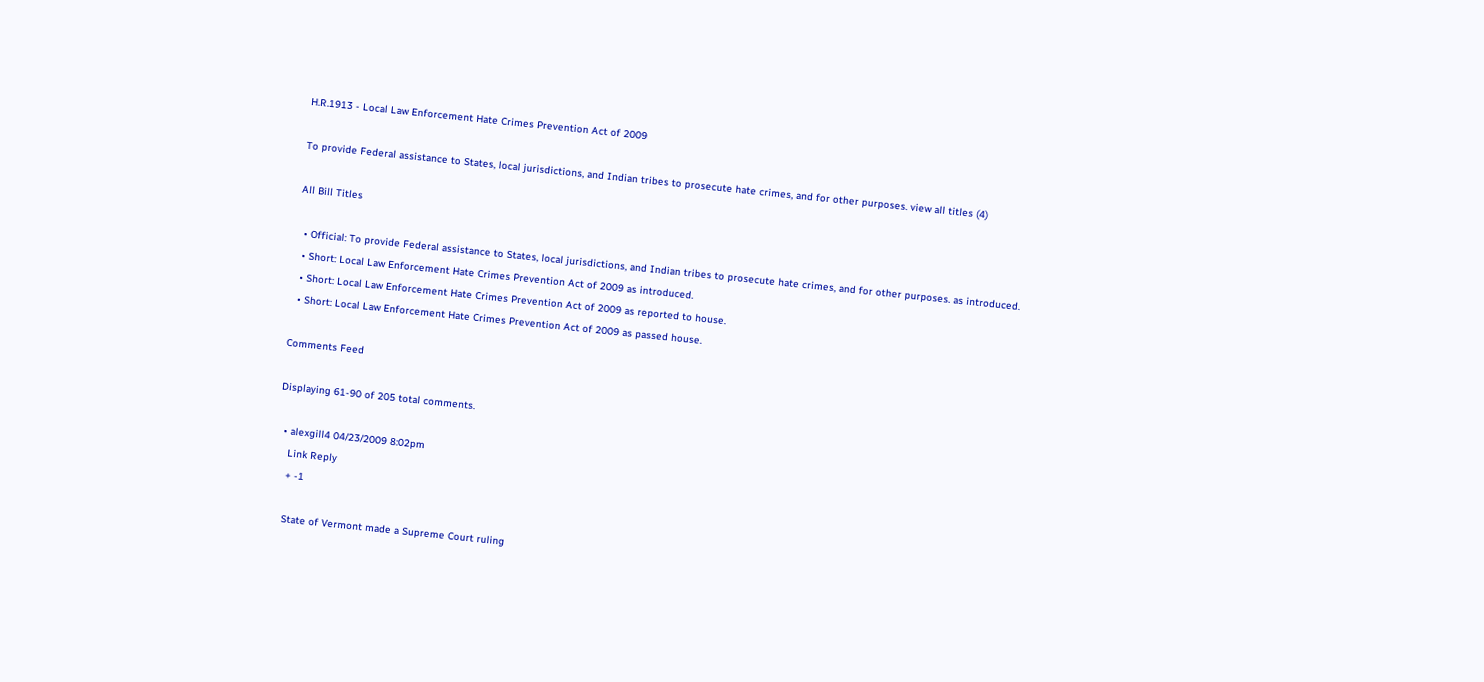H.R.1913 - Local Law Enforcement Hate Crimes Prevention Act of 2009

To provide Federal assistance to States, local jurisdictions, and Indian tribes to prosecute hate crimes, and for other purposes. view all titles (4)

All Bill Titles

  • Official: To provide Federal assistance to States, local jurisdictions, and Indian tribes to prosecute hate crimes, and for other purposes. as introduced.
  • Short: Local Law Enforcement Hate Crimes Prevention Act of 2009 as introduced.
  • Short: Local Law Enforcement Hate Crimes Prevention Act of 2009 as reported to house.
  • Short: Local Law Enforcement Hate Crimes Prevention Act of 2009 as passed house.

Comments Feed

Displaying 61-90 of 205 total comments.

  • alexgill4 04/23/2009 8:02pm
    Link Reply
    + -1

    State of Vermont made a Supreme Court ruling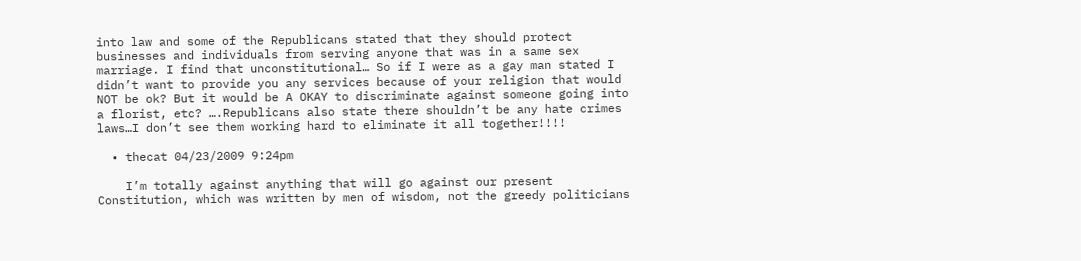into law and some of the Republicans stated that they should protect businesses and individuals from serving anyone that was in a same sex marriage. I find that unconstitutional… So if I were as a gay man stated I didn’t want to provide you any services because of your religion that would NOT be ok? But it would be A OKAY to discriminate against someone going into a florist, etc? ….Republicans also state there shouldn’t be any hate crimes laws…I don’t see them working hard to eliminate it all together!!!!

  • thecat 04/23/2009 9:24pm

    I’m totally against anything that will go against our present Constitution, which was written by men of wisdom, not the greedy politicians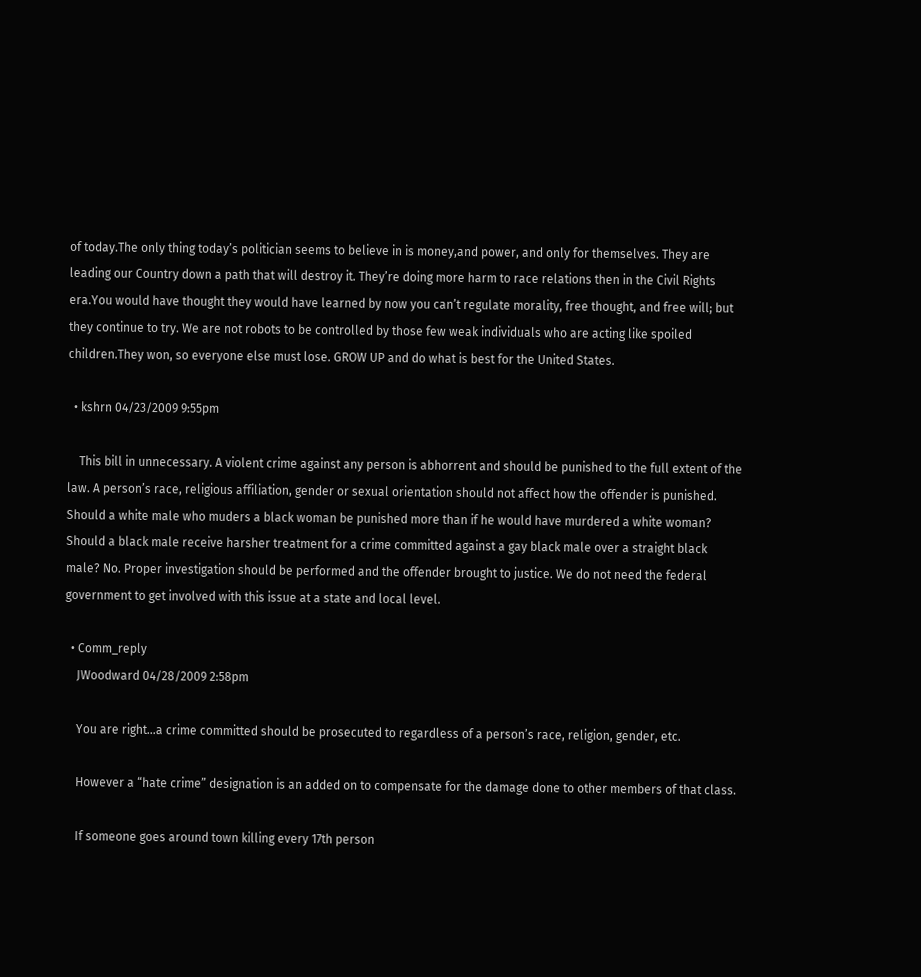of today.The only thing today’s politician seems to believe in is money,and power, and only for themselves. They are leading our Country down a path that will destroy it. They’re doing more harm to race relations then in the Civil Rights era.You would have thought they would have learned by now you can’t regulate morality, free thought, and free will; but they continue to try. We are not robots to be controlled by those few weak individuals who are acting like spoiled children.They won, so everyone else must lose. GROW UP and do what is best for the United States.

  • kshrn 04/23/2009 9:55pm

    This bill in unnecessary. A violent crime against any person is abhorrent and should be punished to the full extent of the law. A person’s race, religious affiliation, gender or sexual orientation should not affect how the offender is punished. Should a white male who muders a black woman be punished more than if he would have murdered a white woman? Should a black male receive harsher treatment for a crime committed against a gay black male over a straight black male? No. Proper investigation should be performed and the offender brought to justice. We do not need the federal government to get involved with this issue at a state and local level.

  • Comm_reply
    JWoodward 04/28/2009 2:58pm

    You are right…a crime committed should be prosecuted to regardless of a person’s race, religion, gender, etc.

    However a “hate crime” designation is an added on to compensate for the damage done to other members of that class.

    If someone goes around town killing every 17th person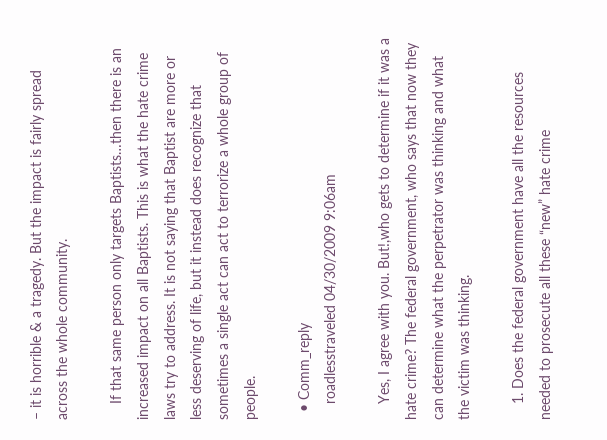– it is horrible & a tragedy. But the impact is fairly spread across the whole community.

    If that same person only targets Baptists…then there is an increased impact on all Baptists. This is what the hate crime laws try to address. It is not saying that Baptist are more or less deserving of life, but it instead does recognize that sometimes a single act can act to terrorize a whole group of people.

  • Comm_reply
    roadlesstraveled 04/30/2009 9:06am

    Yes, I agree with you. But!,who gets to determine if it was a hate crime? The federal government, who says that now they can determine what the perpetrator was thinking and what the victim was thinking.

    1. Does the federal government have all the resources needed to prosecute all these “new” hate crime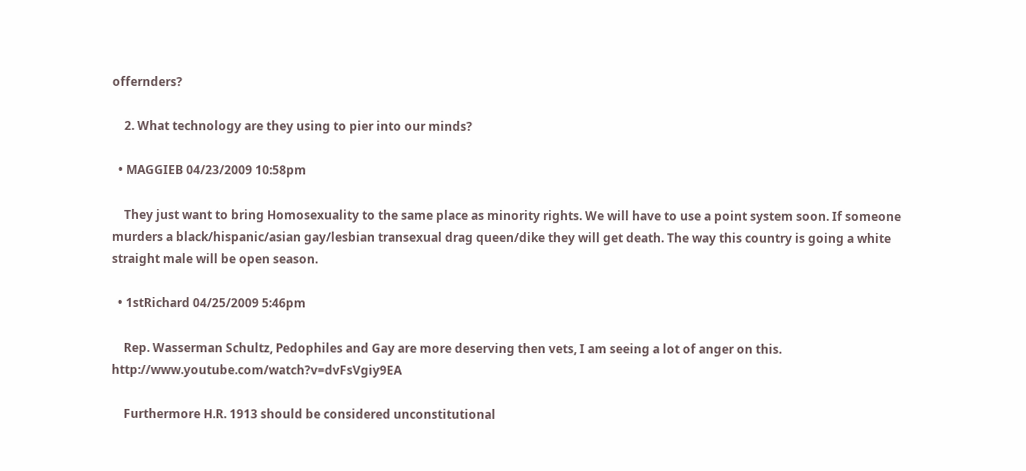offernders?

    2. What technology are they using to pier into our minds?

  • MAGGIEB 04/23/2009 10:58pm

    They just want to bring Homosexuality to the same place as minority rights. We will have to use a point system soon. If someone murders a black/hispanic/asian gay/lesbian transexual drag queen/dike they will get death. The way this country is going a white straight male will be open season.

  • 1stRichard 04/25/2009 5:46pm

    Rep. Wasserman Schultz, Pedophiles and Gay are more deserving then vets, I am seeing a lot of anger on this. http://www.youtube.com/watch?v=dvFsVgiy9EA

    Furthermore H.R. 1913 should be considered unconstitutional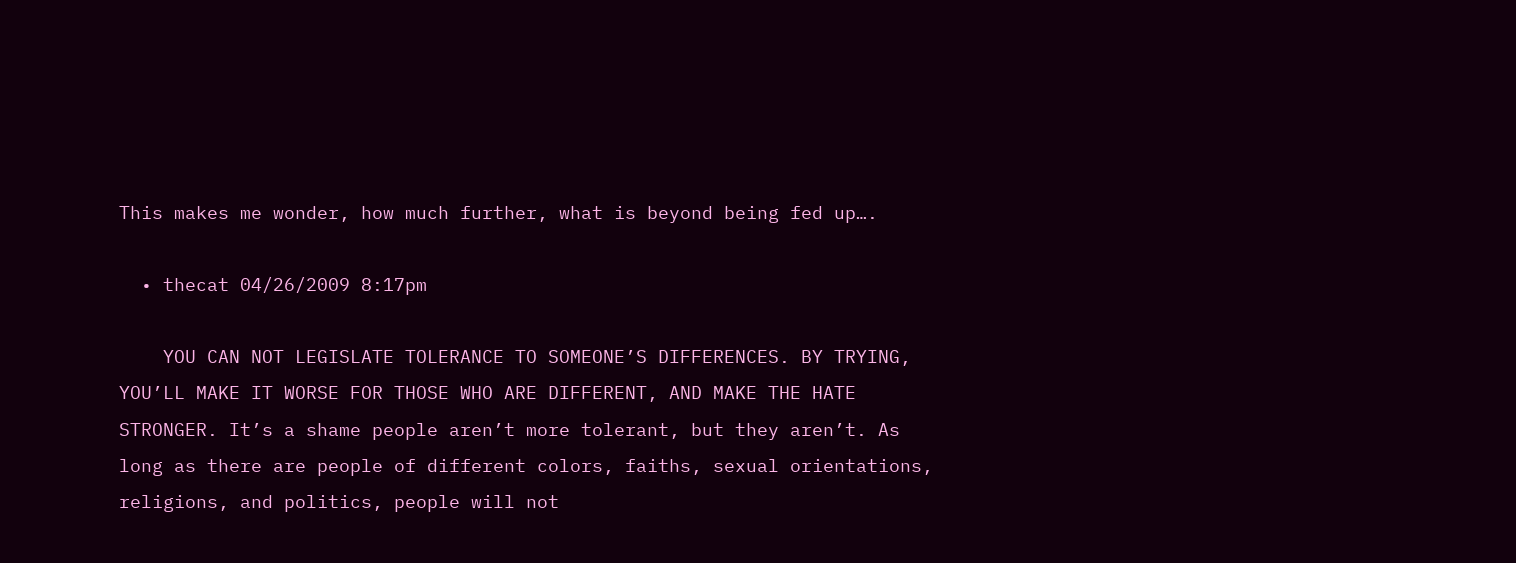This makes me wonder, how much further, what is beyond being fed up….

  • thecat 04/26/2009 8:17pm

    YOU CAN NOT LEGISLATE TOLERANCE TO SOMEONE’S DIFFERENCES. BY TRYING, YOU’LL MAKE IT WORSE FOR THOSE WHO ARE DIFFERENT, AND MAKE THE HATE STRONGER. It’s a shame people aren’t more tolerant, but they aren’t. As long as there are people of different colors, faiths, sexual orientations, religions, and politics, people will not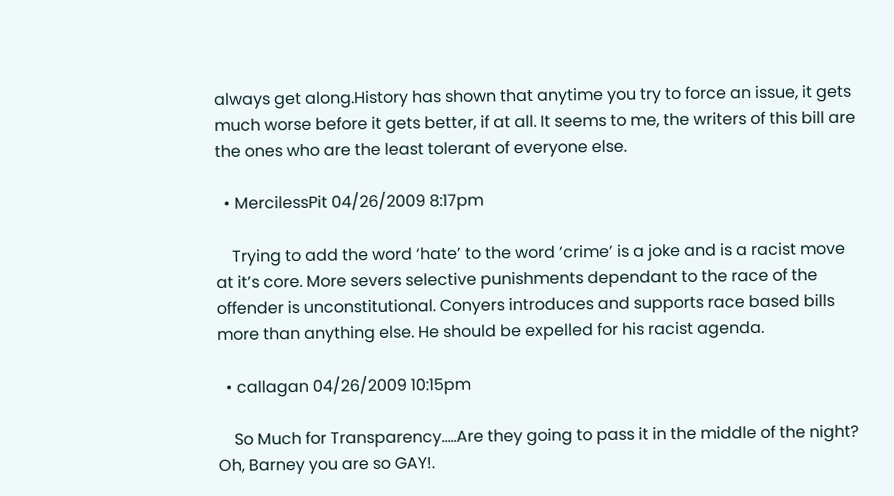always get along.History has shown that anytime you try to force an issue, it gets much worse before it gets better, if at all. It seems to me, the writers of this bill are the ones who are the least tolerant of everyone else.

  • MercilessPit 04/26/2009 8:17pm

    Trying to add the word ‘hate’ to the word ‘crime’ is a joke and is a racist move at it’s core. More severs selective punishments dependant to the race of the offender is unconstitutional. Conyers introduces and supports race based bills more than anything else. He should be expelled for his racist agenda.

  • callagan 04/26/2009 10:15pm

    So Much for Transparency…..Are they going to pass it in the middle of the night? Oh, Barney you are so GAY!.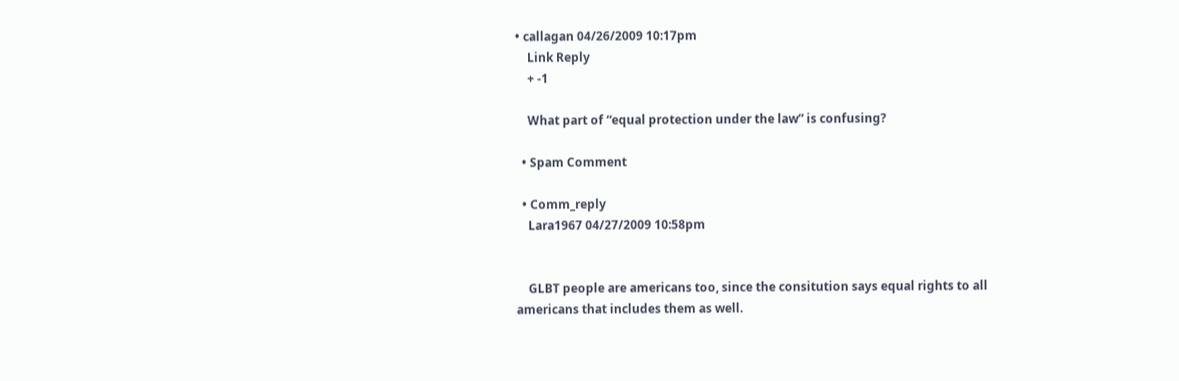• callagan 04/26/2009 10:17pm
    Link Reply
    + -1

    What part of “equal protection under the law” is confusing?

  • Spam Comment

  • Comm_reply
    Lara1967 04/27/2009 10:58pm


    GLBT people are americans too, since the consitution says equal rights to all americans that includes them as well.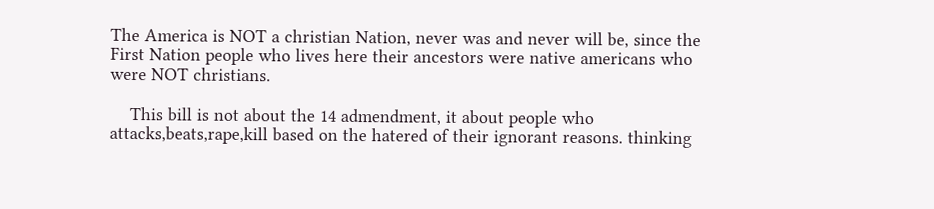The America is NOT a christian Nation, never was and never will be, since the First Nation people who lives here their ancestors were native americans who were NOT christians.

    This bill is not about the 14 admendment, it about people who attacks,beats,rape,kill based on the hatered of their ignorant reasons. thinking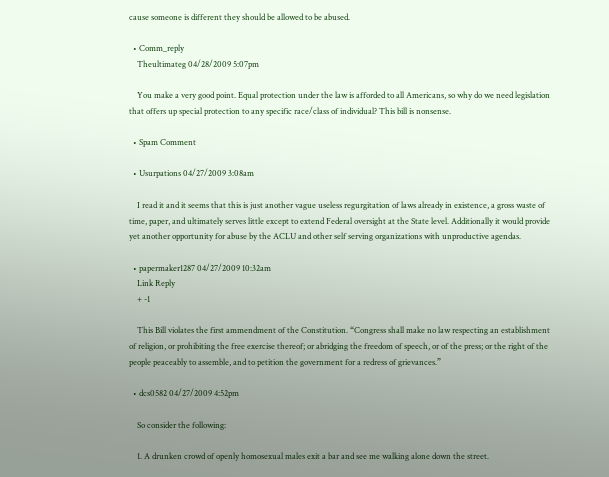cause someone is different they should be allowed to be abused.

  • Comm_reply
    Theultimateg 04/28/2009 5:07pm

    You make a very good point. Equal protection under the law is afforded to all Americans, so why do we need legislation that offers up special protection to any specific race/class of individual? This bill is nonsense.

  • Spam Comment

  • Usurpations 04/27/2009 3:08am

    I read it and it seems that this is just another vague useless regurgitation of laws already in existence, a gross waste of time, paper, and ultimately serves little except to extend Federal oversight at the State level. Additionally it would provide yet another opportunity for abuse by the ACLU and other self serving organizations with unproductive agendas.

  • papermaker1287 04/27/2009 10:32am
    Link Reply
    + -1

    This Bill violates the first ammendment of the Constitution. “Congress shall make no law respecting an establishment of religion, or prohibiting the free exercise thereof; or abridging the freedom of speech, or of the press; or the right of the people peaceably to assemble, and to petition the government for a redress of grievances.”

  • dcs0582 04/27/2009 4:52pm

    So consider the following:

    1. A drunken crowd of openly homosexual males exit a bar and see me walking alone down the street.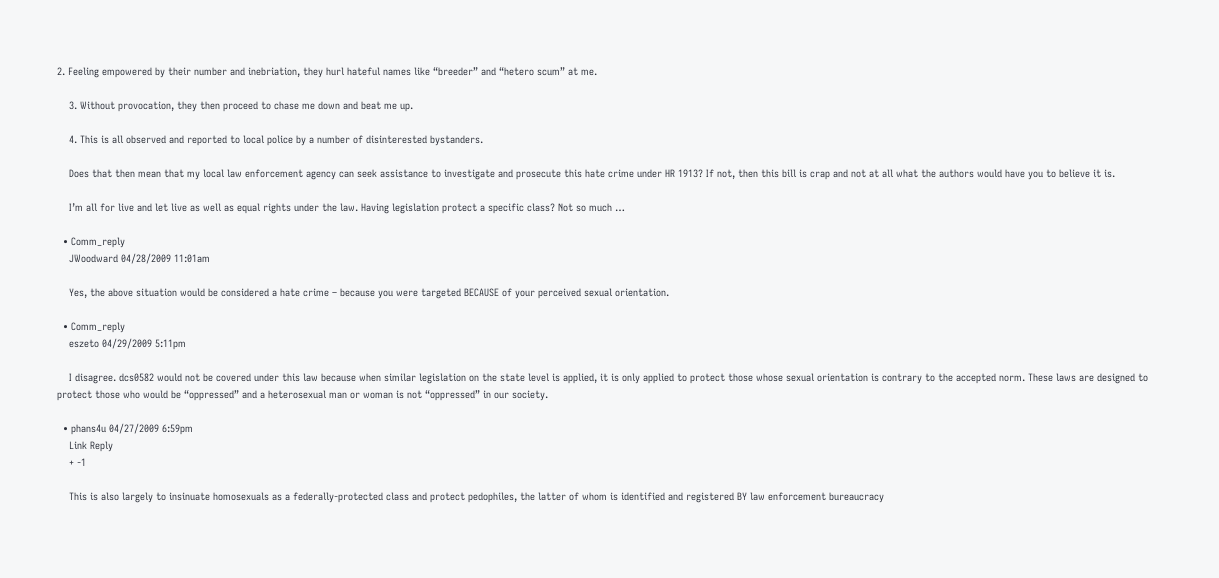2. Feeling empowered by their number and inebriation, they hurl hateful names like “breeder” and “hetero scum” at me.

    3. Without provocation, they then proceed to chase me down and beat me up.

    4. This is all observed and reported to local police by a number of disinterested bystanders.

    Does that then mean that my local law enforcement agency can seek assistance to investigate and prosecute this hate crime under HR 1913? If not, then this bill is crap and not at all what the authors would have you to believe it is.

    I’m all for live and let live as well as equal rights under the law. Having legislation protect a specific class? Not so much …

  • Comm_reply
    JWoodward 04/28/2009 11:01am

    Yes, the above situation would be considered a hate crime – because you were targeted BECAUSE of your perceived sexual orientation.

  • Comm_reply
    eszeto 04/29/2009 5:11pm

    I disagree. dcs0582 would not be covered under this law because when similar legislation on the state level is applied, it is only applied to protect those whose sexual orientation is contrary to the accepted norm. These laws are designed to protect those who would be “oppressed” and a heterosexual man or woman is not “oppressed” in our society.

  • phans4u 04/27/2009 6:59pm
    Link Reply
    + -1

    This is also largely to insinuate homosexuals as a federally-protected class and protect pedophiles, the latter of whom is identified and registered BY law enforcement bureaucracy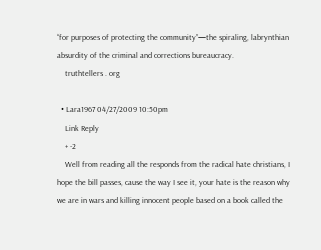“for purposes of protecting the community”—the spiraling, labrynthian absurdity of the criminal and corrections bureaucracy.
    truthtellers . org

  • Lara1967 04/27/2009 10:50pm
    Link Reply
    + -2
    Well from reading all the responds from the radical hate christians, I hope the bill passes, cause the way I see it, your hate is the reason why we are in wars and killing innocent people based on a book called the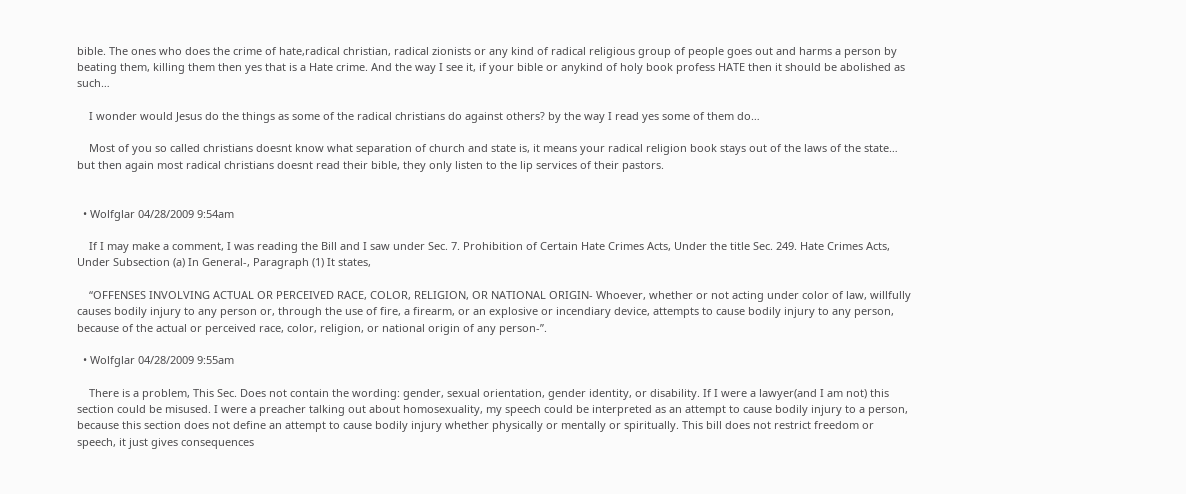bible. The ones who does the crime of hate,radical christian, radical zionists or any kind of radical religious group of people goes out and harms a person by beating them, killing them then yes that is a Hate crime. And the way I see it, if your bible or anykind of holy book profess HATE then it should be abolished as such…

    I wonder would Jesus do the things as some of the radical christians do against others? by the way I read yes some of them do…

    Most of you so called christians doesnt know what separation of church and state is, it means your radical religion book stays out of the laws of the state… but then again most radical christians doesnt read their bible, they only listen to the lip services of their pastors.


  • Wolfglar 04/28/2009 9:54am

    If I may make a comment, I was reading the Bill and I saw under Sec. 7. Prohibition of Certain Hate Crimes Acts, Under the title Sec. 249. Hate Crimes Acts, Under Subsection (a) In General-, Paragraph (1) It states,

    “OFFENSES INVOLVING ACTUAL OR PERCEIVED RACE, COLOR, RELIGION, OR NATIONAL ORIGIN- Whoever, whether or not acting under color of law, willfully causes bodily injury to any person or, through the use of fire, a firearm, or an explosive or incendiary device, attempts to cause bodily injury to any person, because of the actual or perceived race, color, religion, or national origin of any person-”.

  • Wolfglar 04/28/2009 9:55am

    There is a problem, This Sec. Does not contain the wording: gender, sexual orientation, gender identity, or disability. If I were a lawyer(and I am not) this section could be misused. I were a preacher talking out about homosexuality, my speech could be interpreted as an attempt to cause bodily injury to a person, because this section does not define an attempt to cause bodily injury whether physically or mentally or spiritually. This bill does not restrict freedom or speech, it just gives consequences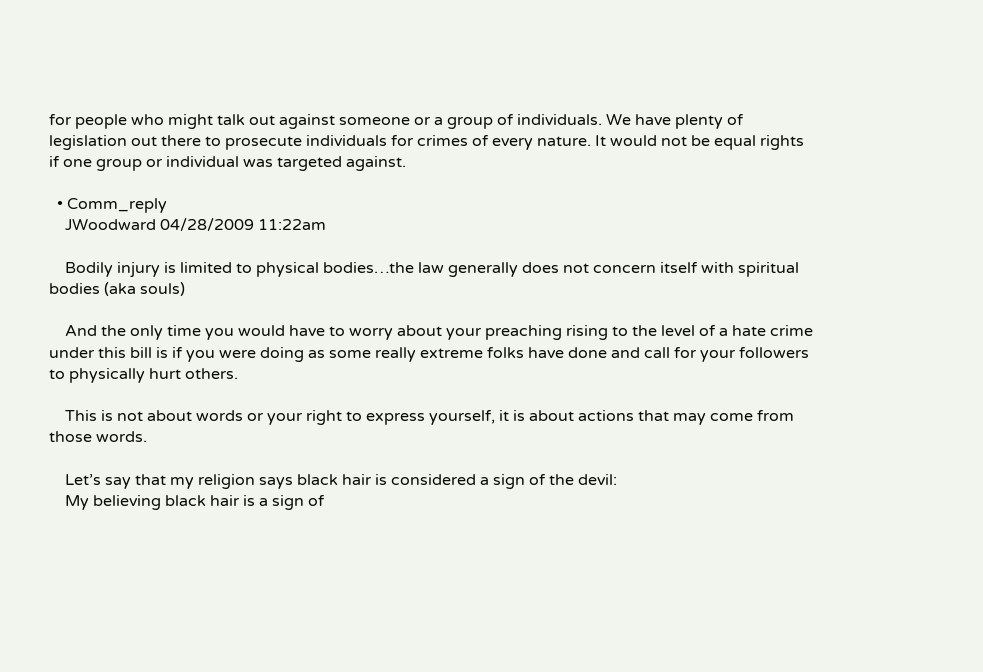for people who might talk out against someone or a group of individuals. We have plenty of legislation out there to prosecute individuals for crimes of every nature. It would not be equal rights if one group or individual was targeted against.

  • Comm_reply
    JWoodward 04/28/2009 11:22am

    Bodily injury is limited to physical bodies…the law generally does not concern itself with spiritual bodies (aka souls)

    And the only time you would have to worry about your preaching rising to the level of a hate crime under this bill is if you were doing as some really extreme folks have done and call for your followers to physically hurt others.

    This is not about words or your right to express yourself, it is about actions that may come from those words.

    Let’s say that my religion says black hair is considered a sign of the devil:
    My believing black hair is a sign of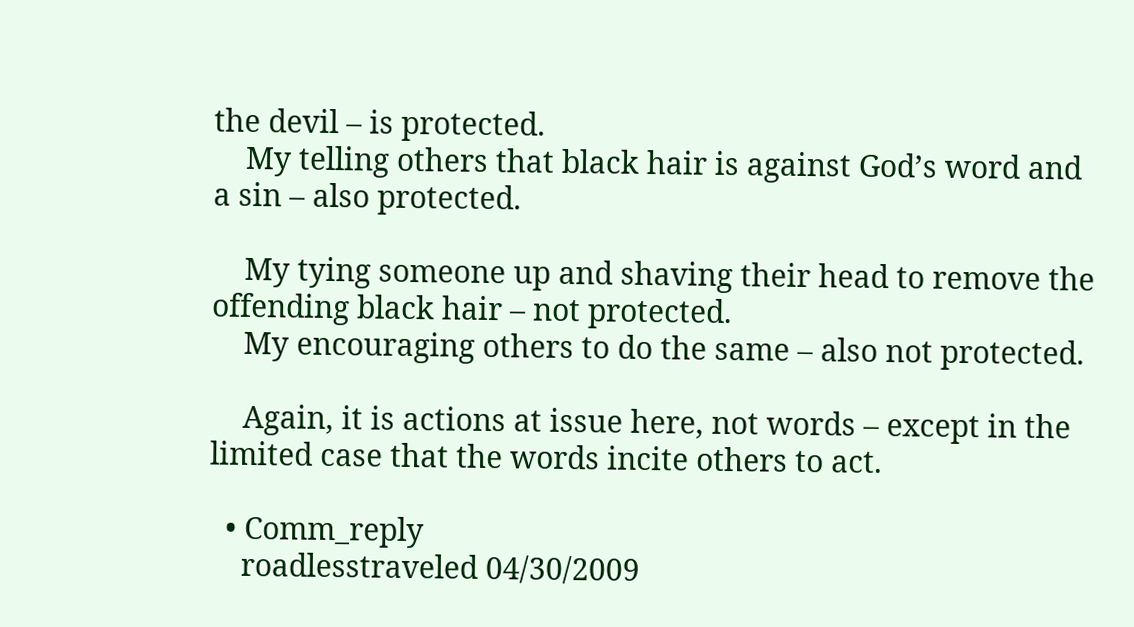the devil – is protected.
    My telling others that black hair is against God’s word and a sin – also protected.

    My tying someone up and shaving their head to remove the offending black hair – not protected.
    My encouraging others to do the same – also not protected.

    Again, it is actions at issue here, not words – except in the limited case that the words incite others to act.

  • Comm_reply
    roadlesstraveled 04/30/2009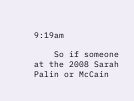9:19am

    So if someone at the 2008 Sarah Palin or McCain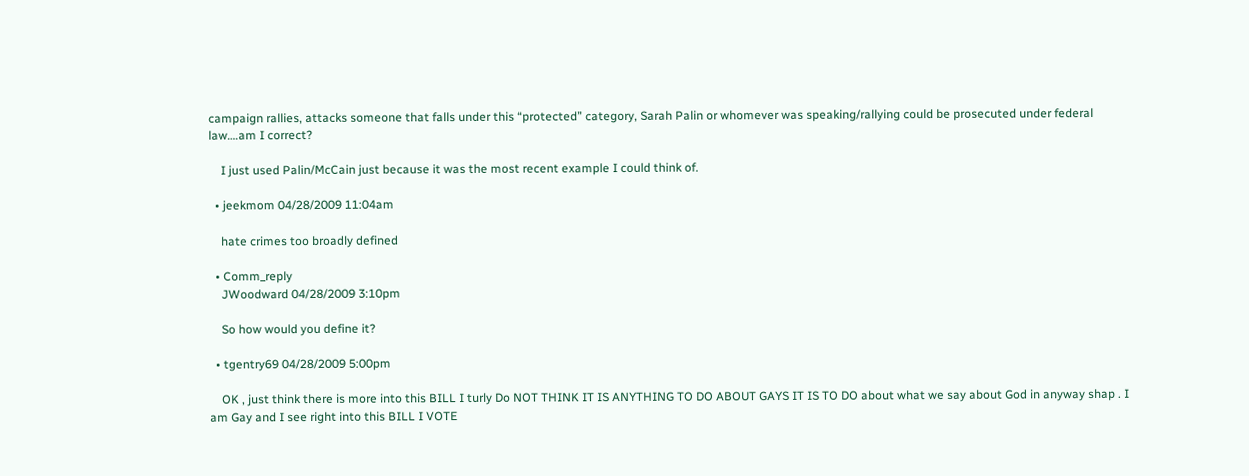campaign rallies, attacks someone that falls under this “protected” category, Sarah Palin or whomever was speaking/rallying could be prosecuted under federal law….am I correct?

    I just used Palin/McCain just because it was the most recent example I could think of.

  • jeekmom 04/28/2009 11:04am

    hate crimes too broadly defined

  • Comm_reply
    JWoodward 04/28/2009 3:10pm

    So how would you define it?

  • tgentry69 04/28/2009 5:00pm

    OK , just think there is more into this BILL I turly Do NOT THINK IT IS ANYTHING TO DO ABOUT GAYS IT IS TO DO about what we say about God in anyway shap . I am Gay and I see right into this BILL I VOTE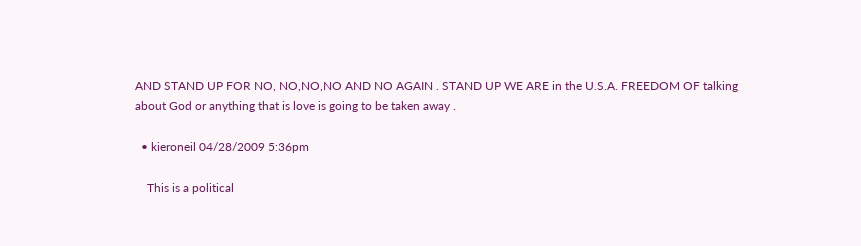AND STAND UP FOR NO, NO,NO,NO AND NO AGAIN . STAND UP WE ARE in the U.S.A. FREEDOM OF talking about God or anything that is love is going to be taken away .

  • kieroneil 04/28/2009 5:36pm

    This is a political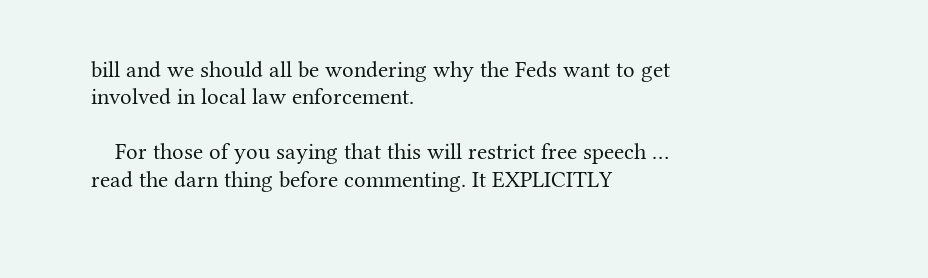bill and we should all be wondering why the Feds want to get involved in local law enforcement.

    For those of you saying that this will restrict free speech … read the darn thing before commenting. It EXPLICITLY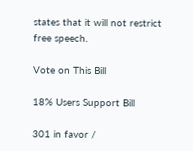states that it will not restrict free speech.

Vote on This Bill

18% Users Support Bill

301 in favor /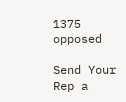1375 opposed

Send Your Rep a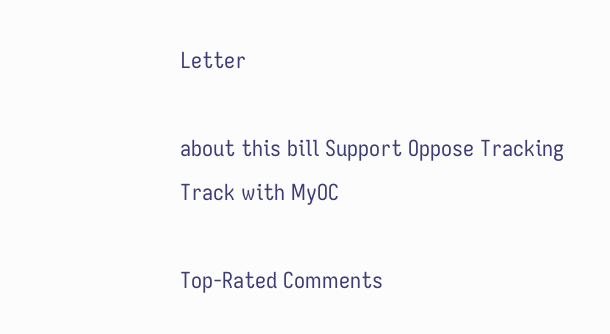Letter

about this bill Support Oppose Tracking
Track with MyOC

Top-Rated Comments